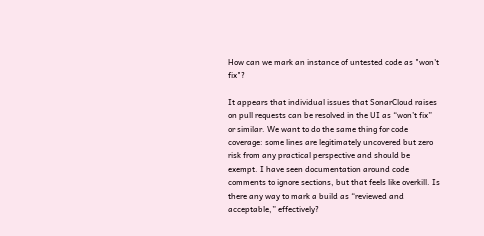How can we mark an instance of untested code as "won't fix"?

It appears that individual issues that SonarCloud raises on pull requests can be resolved in the UI as “won’t fix” or similar. We want to do the same thing for code coverage: some lines are legitimately uncovered but zero risk from any practical perspective and should be exempt. I have seen documentation around code comments to ignore sections, but that feels like overkill. Is there any way to mark a build as “reviewed and acceptable,” effectively?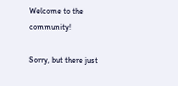Welcome to the community!

Sorry, but there just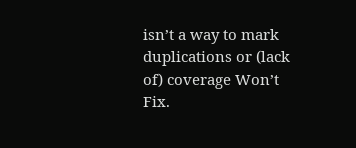isn’t a way to mark duplications or (lack of) coverage Won’t Fix.